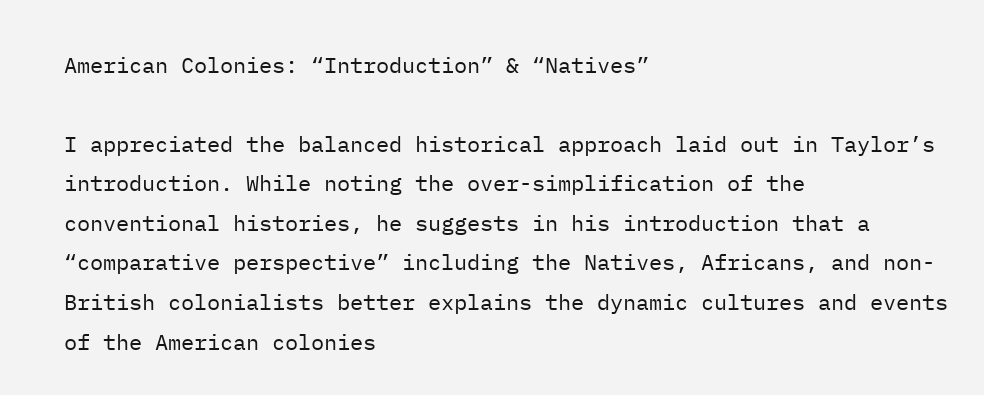American Colonies: “Introduction” & “Natives”

I appreciated the balanced historical approach laid out in Taylor’s introduction. While noting the over-simplification of the conventional histories, he suggests in his introduction that a “comparative perspective” including the Natives, Africans, and non-British colonialists better explains the dynamic cultures and events of the American colonies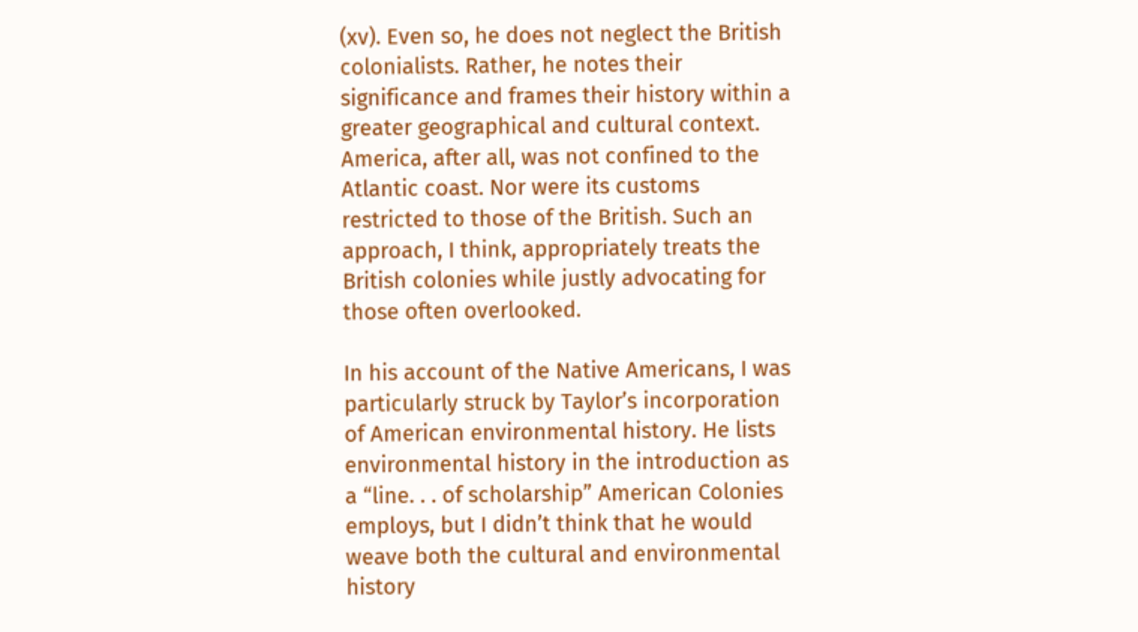(xv). Even so, he does not neglect the British colonialists. Rather, he notes their significance and frames their history within a greater geographical and cultural context. America, after all, was not confined to the Atlantic coast. Nor were its customs restricted to those of the British. Such an approach, I think, appropriately treats the British colonies while justly advocating for those often overlooked.

In his account of the Native Americans, I was particularly struck by Taylor’s incorporation of American environmental history. He lists environmental history in the introduction as a “line. . . of scholarship” American Colonies employs, but I didn’t think that he would weave both the cultural and environmental history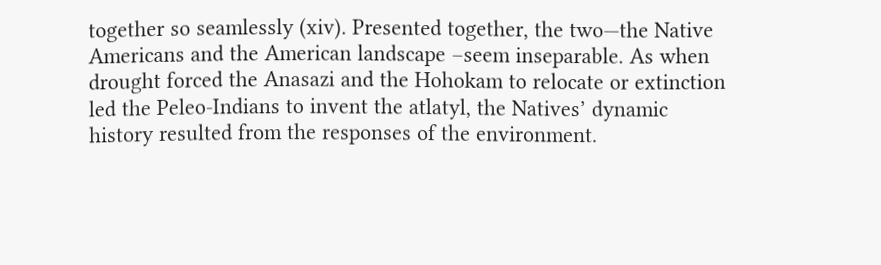together so seamlessly (xiv). Presented together, the two—the Native Americans and the American landscape –seem inseparable. As when drought forced the Anasazi and the Hohokam to relocate or extinction led the Peleo-Indians to invent the atlatyl, the Natives’ dynamic history resulted from the responses of the environment.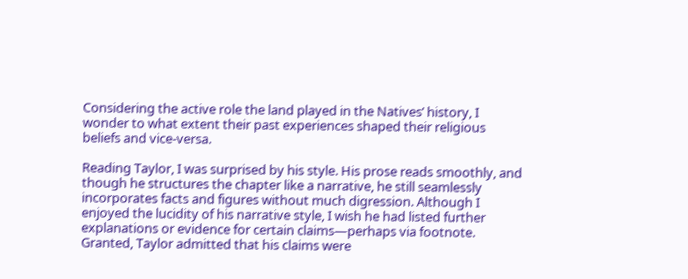Considering the active role the land played in the Natives’ history, I wonder to what extent their past experiences shaped their religious beliefs and vice-versa.

Reading Taylor, I was surprised by his style. His prose reads smoothly, and though he structures the chapter like a narrative, he still seamlessly incorporates facts and figures without much digression. Although I enjoyed the lucidity of his narrative style, I wish he had listed further explanations or evidence for certain claims—perhaps via footnote. Granted, Taylor admitted that his claims were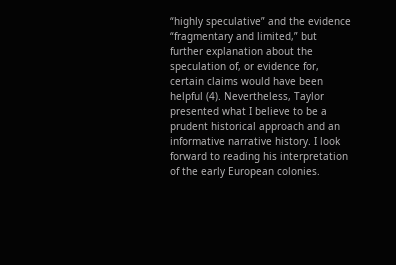“highly speculative” and the evidence “fragmentary and limited,” but further explanation about the speculation of, or evidence for, certain claims would have been helpful (4). Nevertheless, Taylor presented what I believe to be a prudent historical approach and an informative narrative history. I look forward to reading his interpretation of the early European colonies.